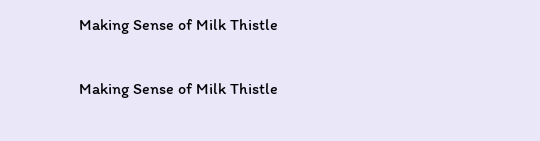Making Sense of Milk Thistle

Making Sense of Milk Thistle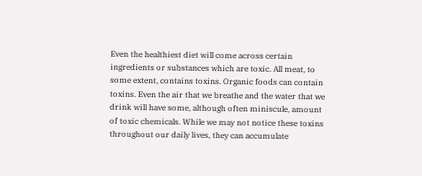Even the healthiest diet will come across certain ingredients or substances which are toxic. All meat, to some extent, contains toxins. Organic foods can contain toxins. Even the air that we breathe and the water that we drink will have some, although often miniscule, amount of toxic chemicals. While we may not notice these toxins throughout our daily lives, they can accumulate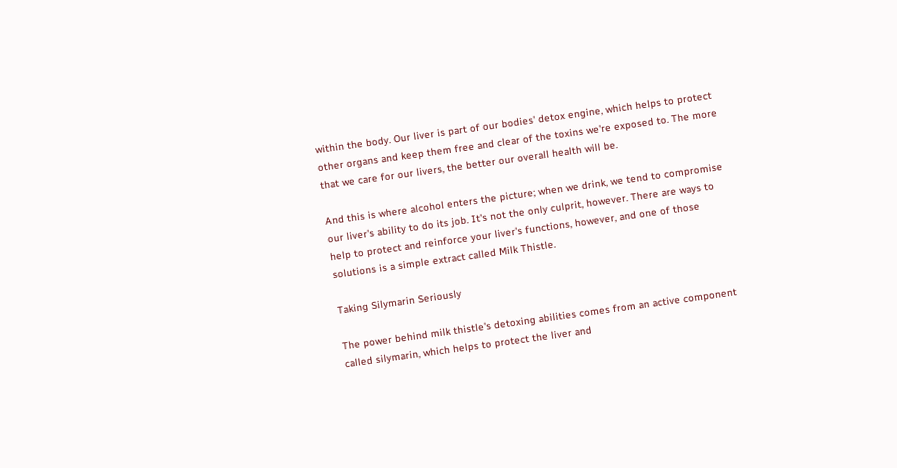within the body. Our liver is part of our bodies' detox engine, which helps to protect other organs and keep them free and clear of the toxins we're exposed to. The more that we care for our livers, the better our overall health will be.

And this is where alcohol enters the picture; when we drink, we tend to compromise our liver's ability to do its job. It's not the only culprit, however. There are ways to help to protect and reinforce your liver's functions, however, and one of those solutions is a simple extract called Milk Thistle.

Taking Silymarin Seriously

The power behind milk thistle's detoxing abilities comes from an active component called silymarin, which helps to protect the liver and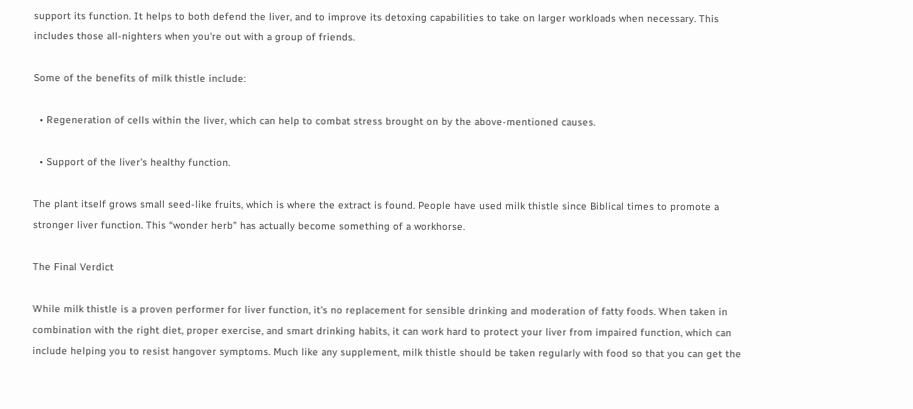support its function. It helps to both defend the liver, and to improve its detoxing capabilities to take on larger workloads when necessary. This includes those all-nighters when you're out with a group of friends.

Some of the benefits of milk thistle include:

  • Regeneration of cells within the liver, which can help to combat stress brought on by the above-mentioned causes.

  • Support of the liver's healthy function.

The plant itself grows small seed-like fruits, which is where the extract is found. People have used milk thistle since Biblical times to promote a stronger liver function. This “wonder herb” has actually become something of a workhorse.

The Final Verdict

While milk thistle is a proven performer for liver function, it's no replacement for sensible drinking and moderation of fatty foods. When taken in combination with the right diet, proper exercise, and smart drinking habits, it can work hard to protect your liver from impaired function, which can include helping you to resist hangover symptoms. Much like any supplement, milk thistle should be taken regularly with food so that you can get the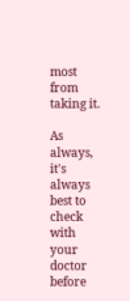most from taking it.

As always, it's always best to check with your doctor before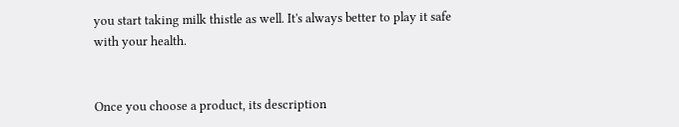you start taking milk thistle as well. It's always better to play it safe with your health.


Once you choose a product, its description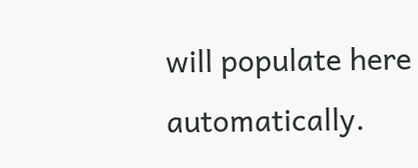will populate here automatically.